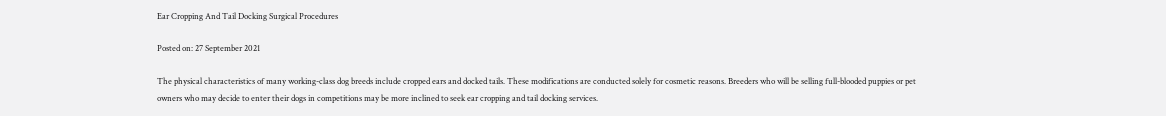Ear Cropping And Tail Docking Surgical Procedures

Posted on: 27 September 2021

The physical characteristics of many working-class dog breeds include cropped ears and docked tails. These modifications are conducted solely for cosmetic reasons. Breeders who will be selling full-blooded puppies or pet owners who may decide to enter their dogs in competitions may be more inclined to seek ear cropping and tail docking services.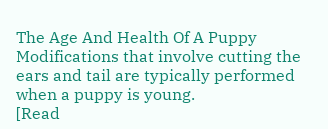The Age And Health Of A Puppy Modifications that involve cutting the ears and tail are typically performed when a puppy is young.
[Read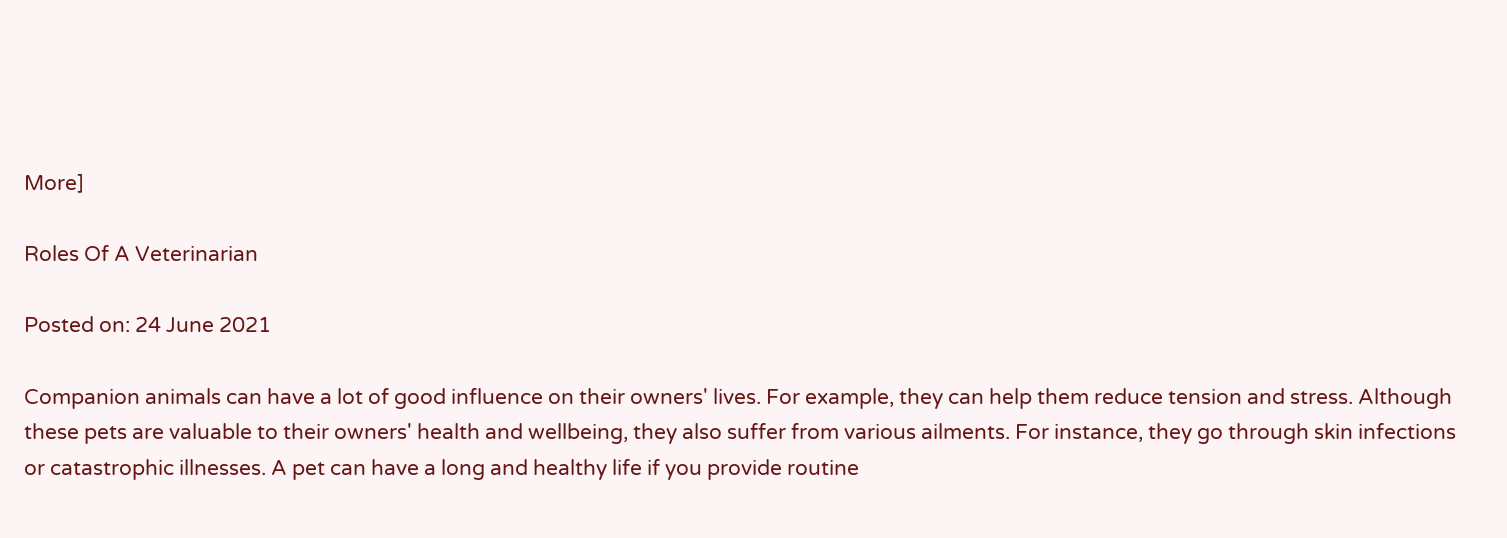More]

Roles Of A Veterinarian

Posted on: 24 June 2021

Companion animals can have a lot of good influence on their owners' lives. For example, they can help them reduce tension and stress. Although these pets are valuable to their owners' health and wellbeing, they also suffer from various ailments. For instance, they go through skin infections or catastrophic illnesses. A pet can have a long and healthy life if you provide routine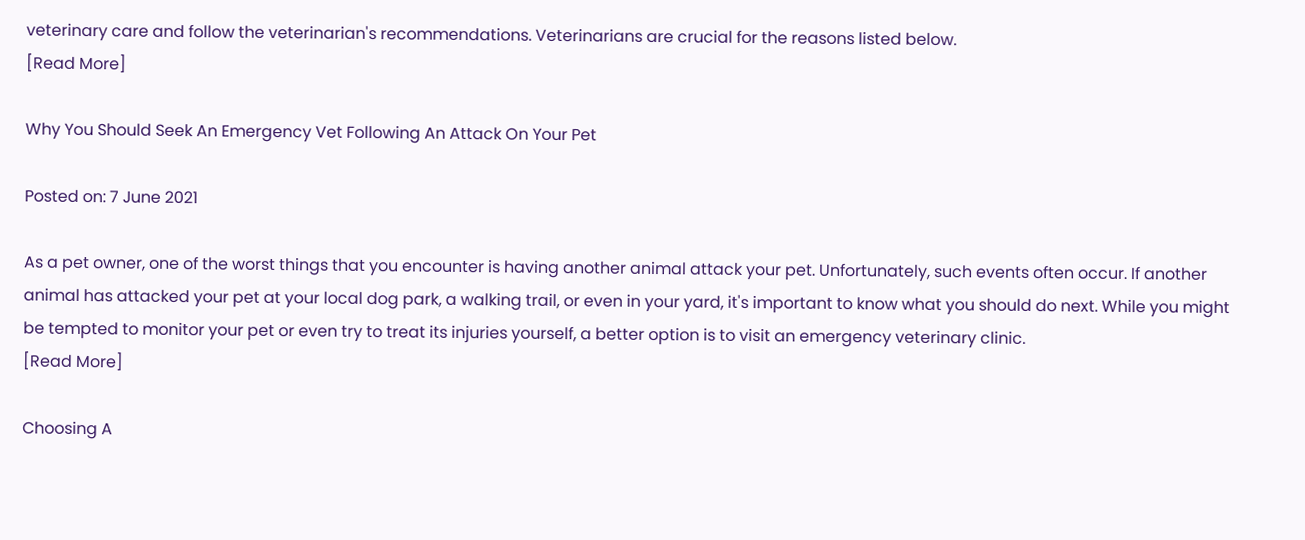veterinary care and follow the veterinarian's recommendations. Veterinarians are crucial for the reasons listed below.
[Read More]

Why You Should Seek An Emergency Vet Following An Attack On Your Pet

Posted on: 7 June 2021

As a pet owner, one of the worst things that you encounter is having another animal attack your pet. Unfortunately, such events often occur. If another animal has attacked your pet at your local dog park, a walking trail, or even in your yard, it's important to know what you should do next. While you might be tempted to monitor your pet or even try to treat its injuries yourself, a better option is to visit an emergency veterinary clinic.
[Read More]

Choosing A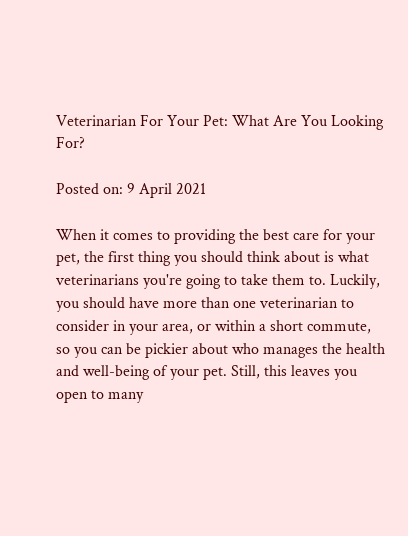Veterinarian For Your Pet: What Are You Looking For?

Posted on: 9 April 2021

When it comes to providing the best care for your pet, the first thing you should think about is what veterinarians you're going to take them to. Luckily, you should have more than one veterinarian to consider in your area, or within a short commute, so you can be pickier about who manages the health and well-being of your pet. Still, this leaves you open to many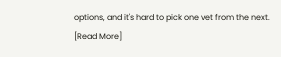options, and it's hard to pick one vet from the next.
[Read More]